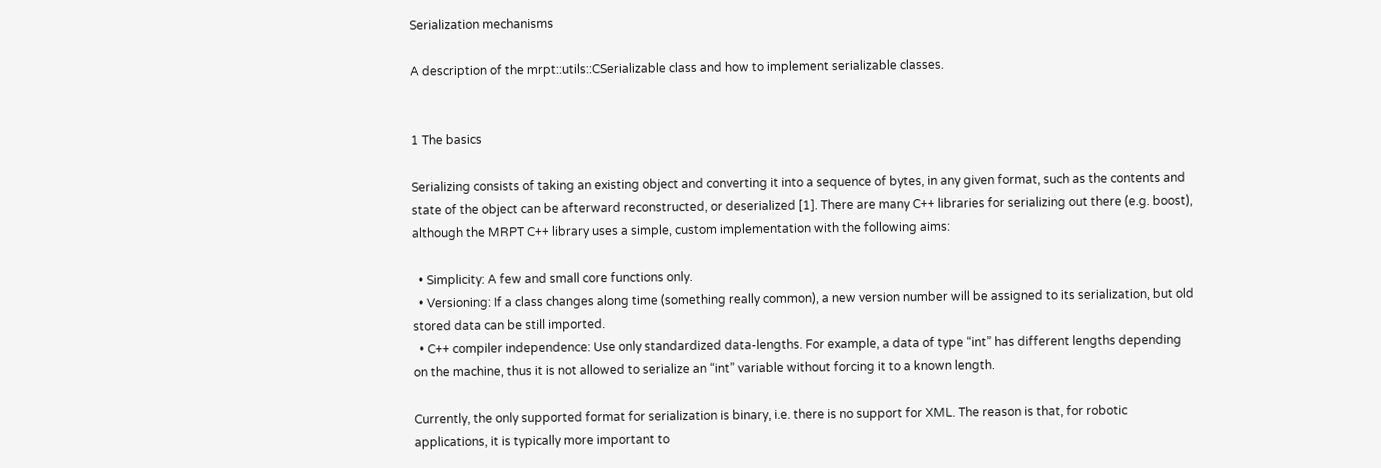Serialization mechanisms

A description of the mrpt::utils::CSerializable class and how to implement serializable classes.


1 The basics

Serializing consists of taking an existing object and converting it into a sequence of bytes, in any given format, such as the contents and state of the object can be afterward reconstructed, or deserialized [1]. There are many C++ libraries for serializing out there (e.g. boost), although the MRPT C++ library uses a simple, custom implementation with the following aims:

  • Simplicity: A few and small core functions only.
  • Versioning: If a class changes along time (something really common), a new version number will be assigned to its serialization, but old stored data can be still imported.
  • C++ compiler independence: Use only standardized data-lengths. For example, a data of type “int” has different lengths depending on the machine, thus it is not allowed to serialize an “int” variable without forcing it to a known length.

Currently, the only supported format for serialization is binary, i.e. there is no support for XML. The reason is that, for robotic applications, it is typically more important to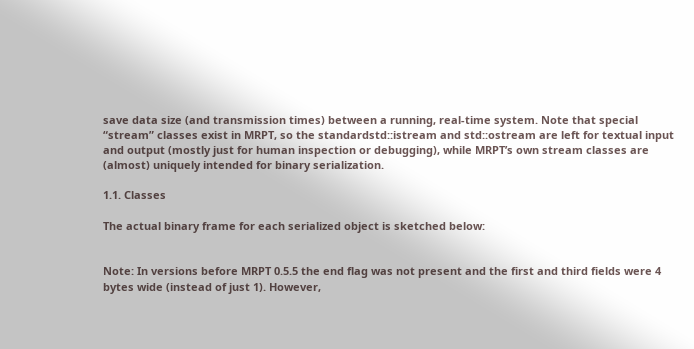save data size (and transmission times) between a running, real-time system. Note that special “stream” classes exist in MRPT, so the standardstd::istream and std::ostream are left for textual input and output (mostly just for human inspection or debugging), while MRPT’s own stream classes are (almost) uniquely intended for binary serialization.

1.1. Classes

The actual binary frame for each serialized object is sketched below:


Note: In versions before MRPT 0.5.5 the end flag was not present and the first and third fields were 4 bytes wide (instead of just 1). However,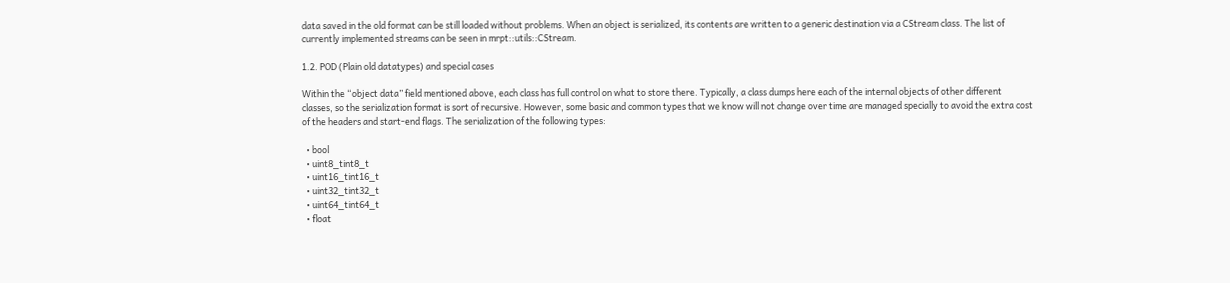data saved in the old format can be still loaded without problems. When an object is serialized, its contents are written to a generic destination via a CStream class. The list of currently implemented streams can be seen in mrpt::utils::CStream.

1.2. POD (Plain old datatypes) and special cases

Within the “object data” field mentioned above, each class has full control on what to store there. Typically, a class dumps here each of the internal objects of other different classes, so the serialization format is sort of recursive. However, some basic and common types that we know will not change over time are managed specially to avoid the extra cost of the headers and start-end flags. The serialization of the following types:

  • bool
  • uint8_tint8_t
  • uint16_tint16_t
  • uint32_tint32_t
  • uint64_tint64_t
  • float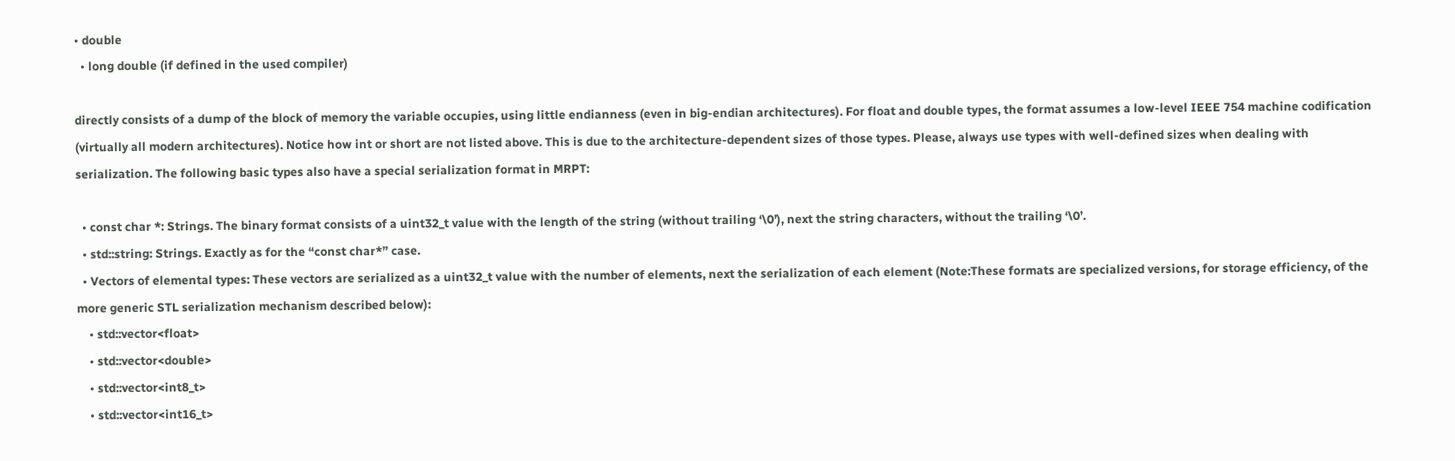• double
  • long double (if defined in the used compiler)

directly consists of a dump of the block of memory the variable occupies, using little endianness (even in big-endian architectures). For float and double types, the format assumes a low-level IEEE 754 machine codification (virtually all modern architectures). Notice how int or short are not listed above. This is due to the architecture-dependent sizes of those types. Please, always use types with well-defined sizes when dealing with serialization. The following basic types also have a special serialization format in MRPT:

  • const char *: Strings. The binary format consists of a uint32_t value with the length of the string (without trailing ‘\0’), next the string characters, without the trailing ‘\0’.
  • std::string: Strings. Exactly as for the “const char*” case.
  • Vectors of elemental types: These vectors are serialized as a uint32_t value with the number of elements, next the serialization of each element (Note:These formats are specialized versions, for storage efficiency, of the more generic STL serialization mechanism described below):
    • std::vector<float>
    • std::vector<double>
    • std::vector<int8_t>
    • std::vector<int16_t>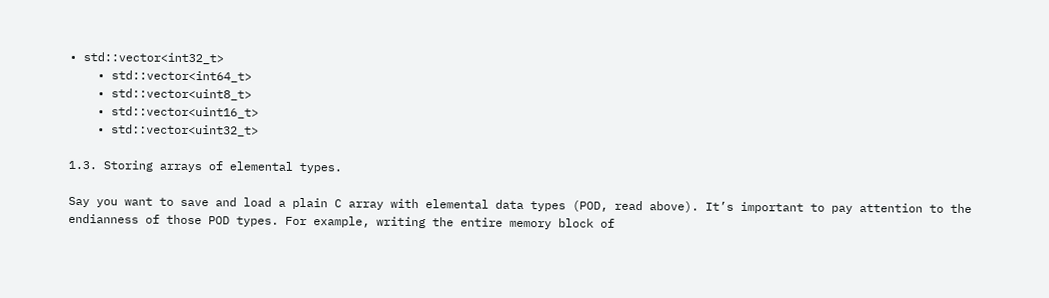• std::vector<int32_t>
    • std::vector<int64_t>
    • std::vector<uint8_t>
    • std::vector<uint16_t>
    • std::vector<uint32_t>

1.3. Storing arrays of elemental types.

Say you want to save and load a plain C array with elemental data types (POD, read above). It’s important to pay attention to the endianness of those POD types. For example, writing the entire memory block of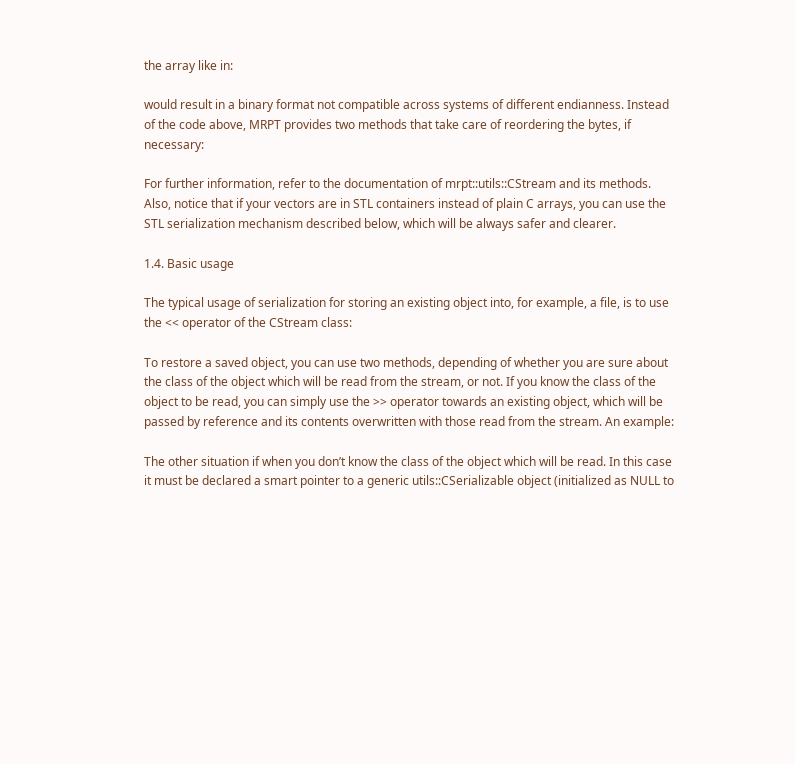the array like in:

would result in a binary format not compatible across systems of different endianness. Instead of the code above, MRPT provides two methods that take care of reordering the bytes, if necessary:

For further information, refer to the documentation of mrpt::utils::CStream and its methods. Also, notice that if your vectors are in STL containers instead of plain C arrays, you can use the STL serialization mechanism described below, which will be always safer and clearer.

1.4. Basic usage

The typical usage of serialization for storing an existing object into, for example, a file, is to use the << operator of the CStream class:

To restore a saved object, you can use two methods, depending of whether you are sure about the class of the object which will be read from the stream, or not. If you know the class of the object to be read, you can simply use the >> operator towards an existing object, which will be passed by reference and its contents overwritten with those read from the stream. An example:

The other situation if when you don’t know the class of the object which will be read. In this case it must be declared a smart pointer to a generic utils::CSerializable object (initialized as NULL to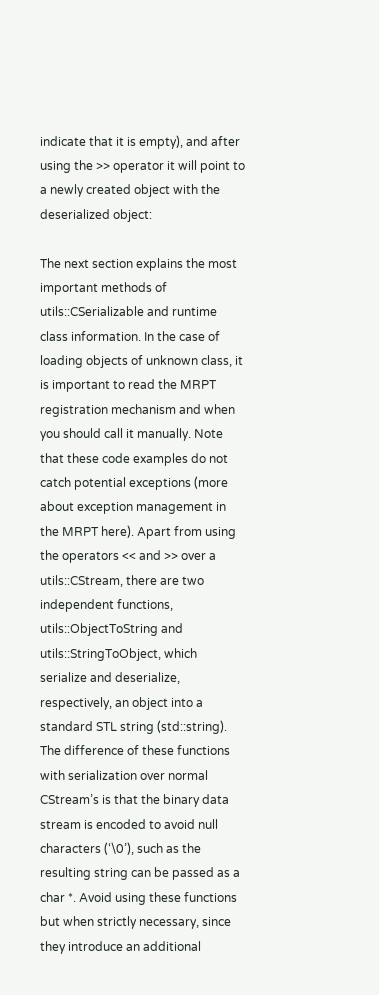indicate that it is empty), and after using the >> operator it will point to a newly created object with the deserialized object:

The next section explains the most important methods of utils::CSerializable and runtime class information. In the case of loading objects of unknown class, it is important to read the MRPT registration mechanism and when you should call it manually. Note that these code examples do not catch potential exceptions (more about exception management in the MRPT here). Apart from using the operators << and >> over a utils::CStream, there are two independent functions, utils::ObjectToString and utils::StringToObject, which serialize and deserialize, respectively, an object into a standard STL string (std::string). The difference of these functions with serialization over normal CStream’s is that the binary data stream is encoded to avoid null characters (‘\0’), such as the resulting string can be passed as a char *. Avoid using these functions but when strictly necessary, since they introduce an additional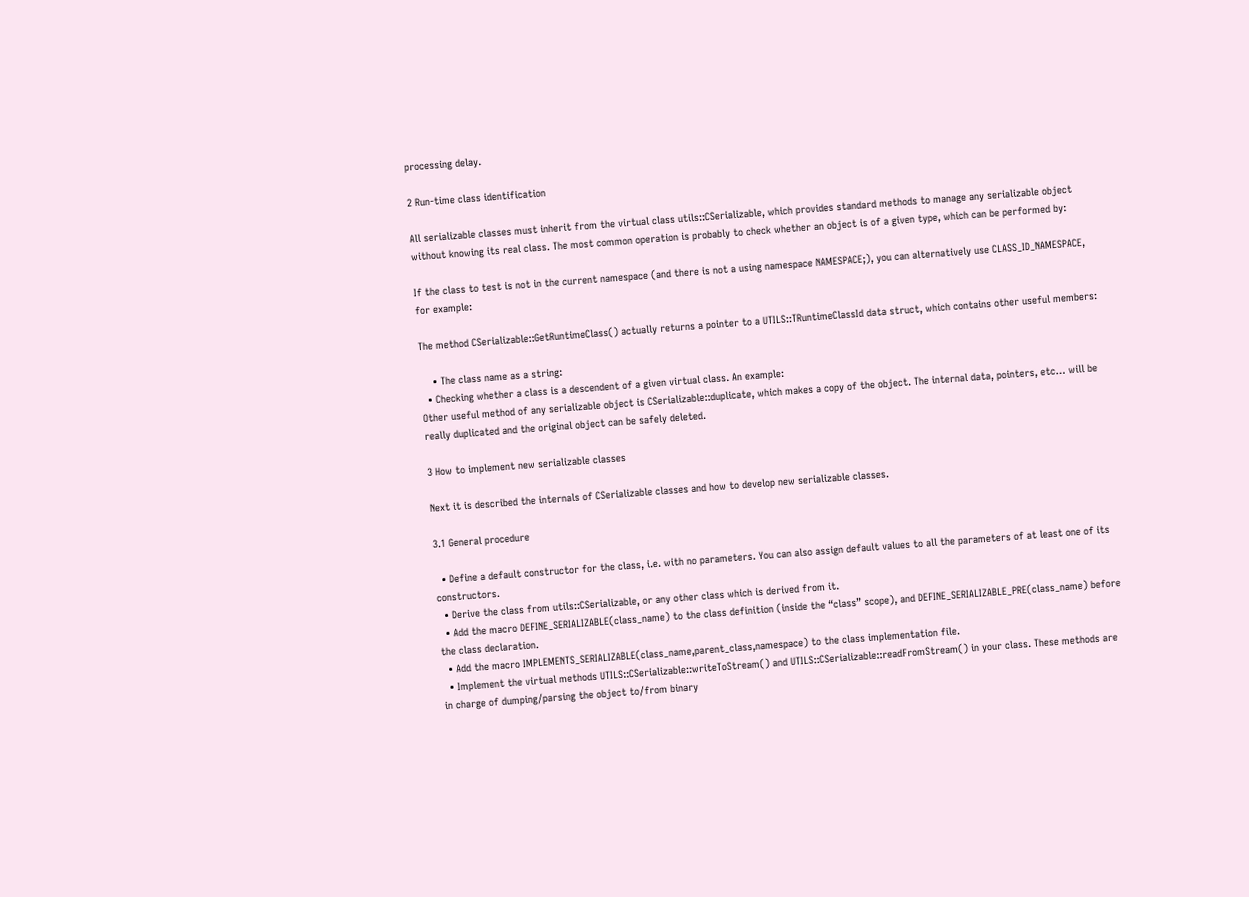processing delay.

2 Run-time class identification

All serializable classes must inherit from the virtual class utils::CSerializable, which provides standard methods to manage any serializable object without knowing its real class. The most common operation is probably to check whether an object is of a given type, which can be performed by:

If the class to test is not in the current namespace (and there is not a using namespace NAMESPACE;), you can alternatively use CLASS_ID_NAMESPACE, for example:

The method CSerializable::GetRuntimeClass() actually returns a pointer to a UTILS::TRuntimeClassId data struct, which contains other useful members:

    • The class name as a string:
  • Checking whether a class is a descendent of a given virtual class. An example:
Other useful method of any serializable object is CSerializable::duplicate, which makes a copy of the object. The internal data, pointers, etc… will be really duplicated and the original object can be safely deleted.

3 How to implement new serializable classes

Next it is described the internals of CSerializable classes and how to develop new serializable classes.

3.1 General procedure

  • Define a default constructor for the class, i.e. with no parameters. You can also assign default values to all the parameters of at least one of its constructors.
  • Derive the class from utils::CSerializable, or any other class which is derived from it.
  • Add the macro DEFINE_SERIALIZABLE(class_name) to the class definition (inside the “class” scope), and DEFINE_SERIALIZABLE_PRE(class_name) before the class declaration.
  • Add the macro IMPLEMENTS_SERIALIZABLE(class_name,parent_class,namespace) to the class implementation file.
  • Implement the virtual methods UTILS::CSerializable::writeToStream() and UTILS::CSerializable::readFromStream() in your class. These methods are in charge of dumping/parsing the object to/from binary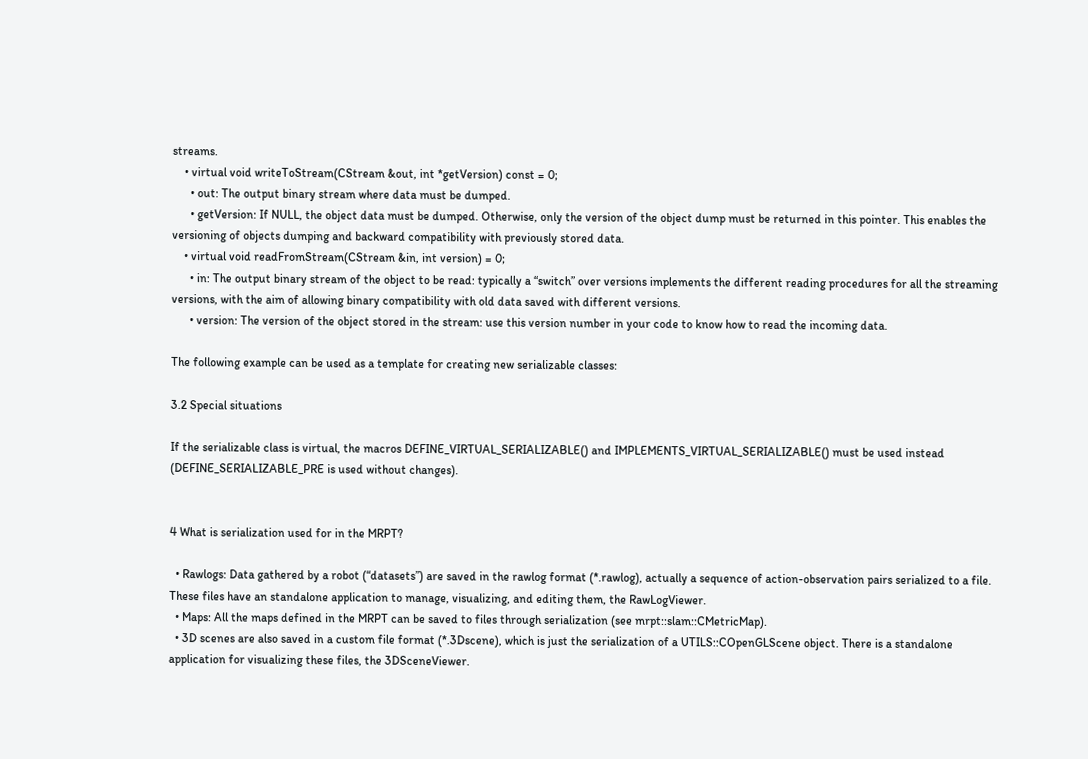streams.
    • virtual void writeToStream(CStream &out, int *getVersion) const = 0;
      • out: The output binary stream where data must be dumped.
      • getVersion: If NULL, the object data must be dumped. Otherwise, only the version of the object dump must be returned in this pointer. This enables the versioning of objects dumping and backward compatibility with previously stored data.
    • virtual void readFromStream(CStream &in, int version) = 0;
      • in: The output binary stream of the object to be read: typically a “switch” over versions implements the different reading procedures for all the streaming versions, with the aim of allowing binary compatibility with old data saved with different versions.
      • version: The version of the object stored in the stream: use this version number in your code to know how to read the incoming data.

The following example can be used as a template for creating new serializable classes:

3.2 Special situations

If the serializable class is virtual, the macros DEFINE_VIRTUAL_SERIALIZABLE() and IMPLEMENTS_VIRTUAL_SERIALIZABLE() must be used instead (DEFINE_SERIALIZABLE_PRE is used without changes).


4 What is serialization used for in the MRPT?

  • Rawlogs: Data gathered by a robot (“datasets”) are saved in the rawlog format (*.rawlog), actually a sequence of action-observation pairs serialized to a file. These files have an standalone application to manage, visualizing, and editing them, the RawLogViewer.
  • Maps: All the maps defined in the MRPT can be saved to files through serialization (see mrpt::slam::CMetricMap).
  • 3D scenes are also saved in a custom file format (*.3Dscene), which is just the serialization of a UTILS::COpenGLScene object. There is a standalone application for visualizing these files, the 3DSceneViewer.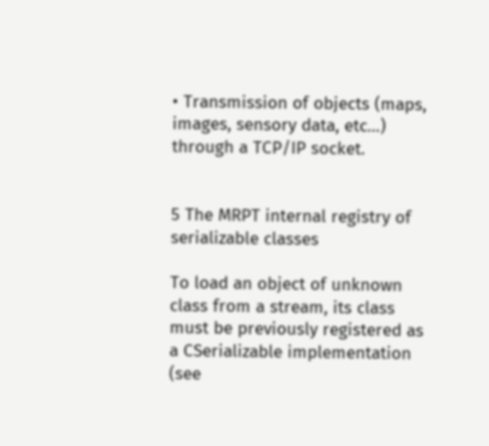• Transmission of objects (maps, images, sensory data, etc…) through a TCP/IP socket.


5 The MRPT internal registry of serializable classes

To load an object of unknown class from a stream, its class must be previously registered as a CSerializable implementation (see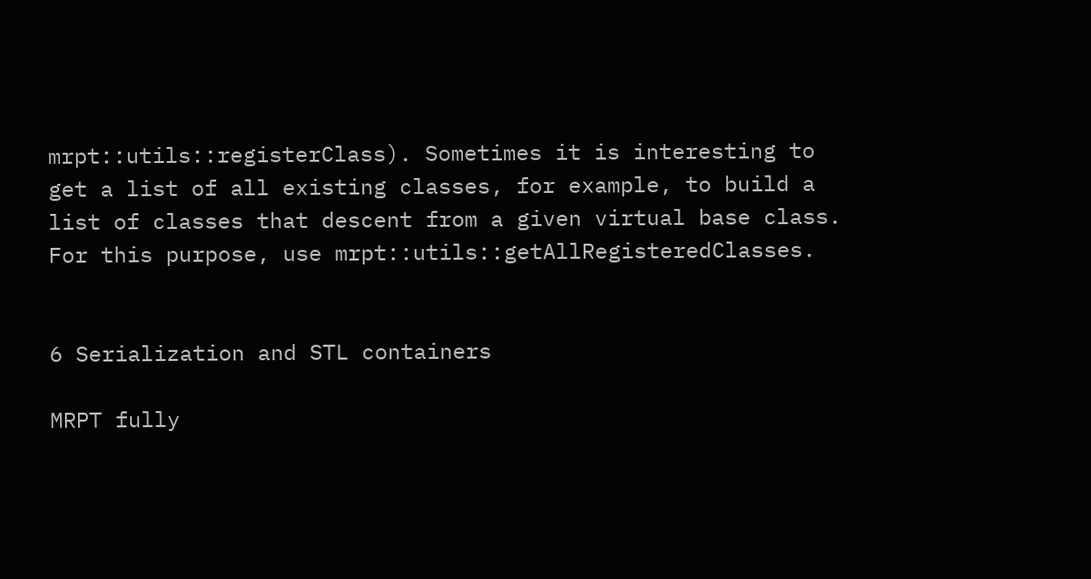mrpt::utils::registerClass). Sometimes it is interesting to get a list of all existing classes, for example, to build a list of classes that descent from a given virtual base class. For this purpose, use mrpt::utils::getAllRegisteredClasses.


6 Serialization and STL containers

MRPT fully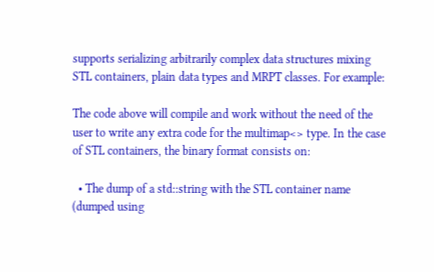supports serializing arbitrarily complex data structures mixing STL containers, plain data types and MRPT classes. For example:

The code above will compile and work without the need of the user to write any extra code for the multimap<> type. In the case of STL containers, the binary format consists on:

  • The dump of a std::string with the STL container name (dumped using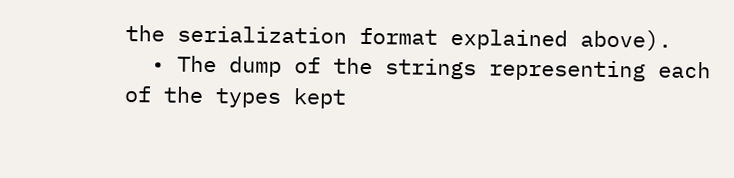the serialization format explained above).
  • The dump of the strings representing each of the types kept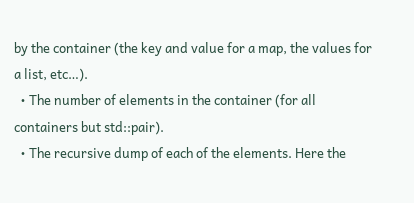by the container (the key and value for a map, the values for a list, etc…).
  • The number of elements in the container (for all containers but std::pair).
  • The recursive dump of each of the elements. Here the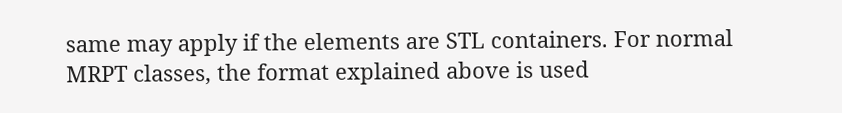same may apply if the elements are STL containers. For normal MRPT classes, the format explained above is used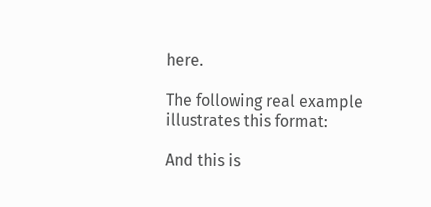here.

The following real example illustrates this format:

And this is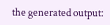the generated output: